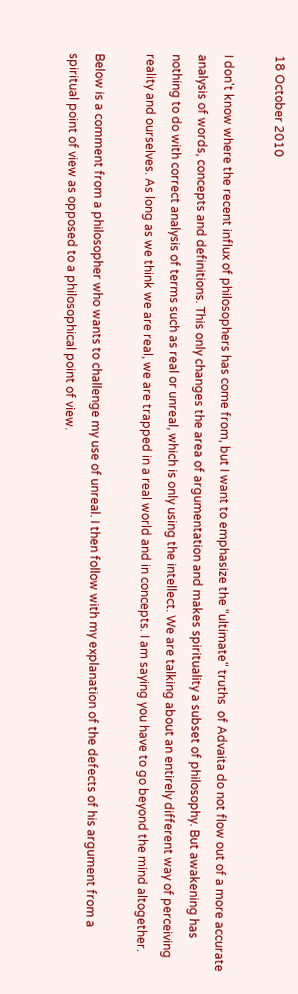18 October 2010

I don't know where the recent influx of philosophers has come from, but I want to emphasize the "ultimate" truths  of Advaita do not flow out of a more accurate analysis of words, concepts and definitions. This only changes the area of argumentation and makes spirituality a subset of philosophy. But awakening has nothing to do with correct analysis of terms such as real or unreal, which is only using the intellect. We are talking about an entirely different way of perceiving reality and ourselves. As long as we think we are real, we are trapped in a real world and in concepts. I am saying you have to go beyond the mind altogether.

Below is a comment from a philosopher who wants to challenge my use of unreal. I then follow with my explanation of the defects of his argument from a spiritual point of view as opposed to a philosophical point of view.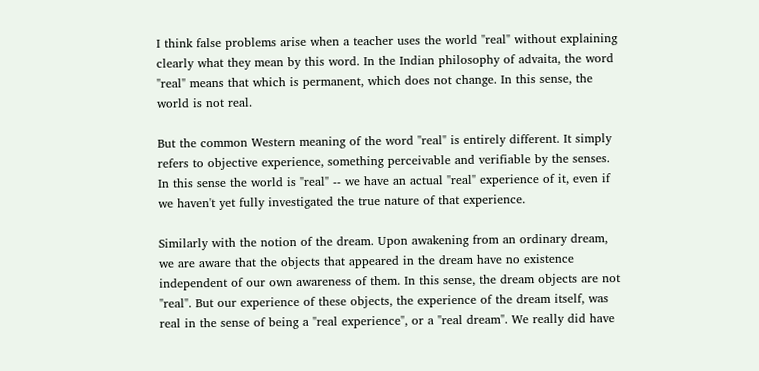I think false problems arise when a teacher uses the world "real" without explaining clearly what they mean by this word. In the Indian philosophy of advaita, the word "real" means that which is permanent, which does not change. In this sense, the world is not real.

But the common Western meaning of the word "real" is entirely different. It simply refers to objective experience, something perceivable and verifiable by the senses. In this sense the world is "real" -- we have an actual "real" experience of it, even if we haven't yet fully investigated the true nature of that experience.

Similarly with the notion of the dream. Upon awakening from an ordinary dream, we are aware that the objects that appeared in the dream have no existence independent of our own awareness of them. In this sense, the dream objects are not "real". But our experience of these objects, the experience of the dream itself, was real in the sense of being a "real experience", or a "real dream". We really did have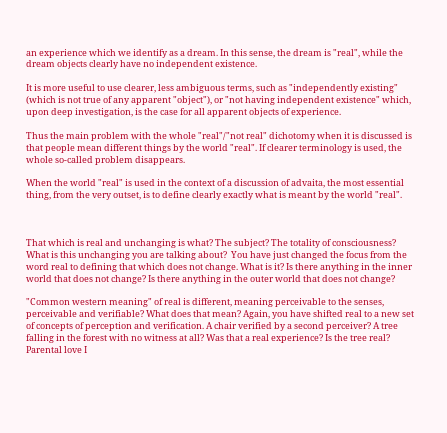an experience which we identify as a dream. In this sense, the dream is "real", while the dream objects clearly have no independent existence.

It is more useful to use clearer, less ambiguous terms, such as "independently existing" (which is not true of any apparent "object"), or "not having independent existence" which, upon deep investigation, is the case for all apparent objects of experience.

Thus the main problem with the whole "real"/"not real" dichotomy when it is discussed is that people mean different things by the world "real". If clearer terminology is used, the whole so-called problem disappears.

When the world "real" is used in the context of a discussion of advaita, the most essential thing, from the very outset, is to define clearly exactly what is meant by the world "real".



That which is real and unchanging is what? The subject? The totality of consciousness? What is this unchanging you are talking about?  You have just changed the focus from the word real to defining that which does not change. What is it? Is there anything in the inner world that does not change? Is there anything in the outer world that does not change?

"Common western meaning" of real is different, meaning perceivable to the senses, perceivable and verifiable? What does that mean? Again, you have shifted real to a new set of concepts of perception and verification. A chair verified by a second perceiver? A tree falling in the forest with no witness at all? Was that a real experience? Is the tree real? Parental love I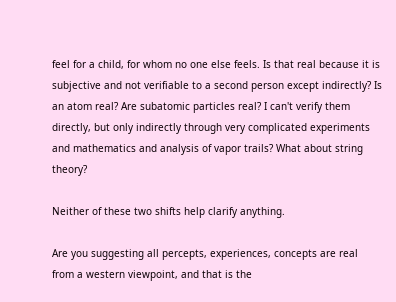feel for a child, for whom no one else feels. Is that real because it is subjective and not verifiable to a second person except indirectly? Is an atom real? Are subatomic particles real? I can't verify them directly, but only indirectly through very complicated experiments and mathematics and analysis of vapor trails? What about string theory?

Neither of these two shifts help clarify anything.

Are you suggesting all percepts, experiences, concepts are real from a western viewpoint, and that is the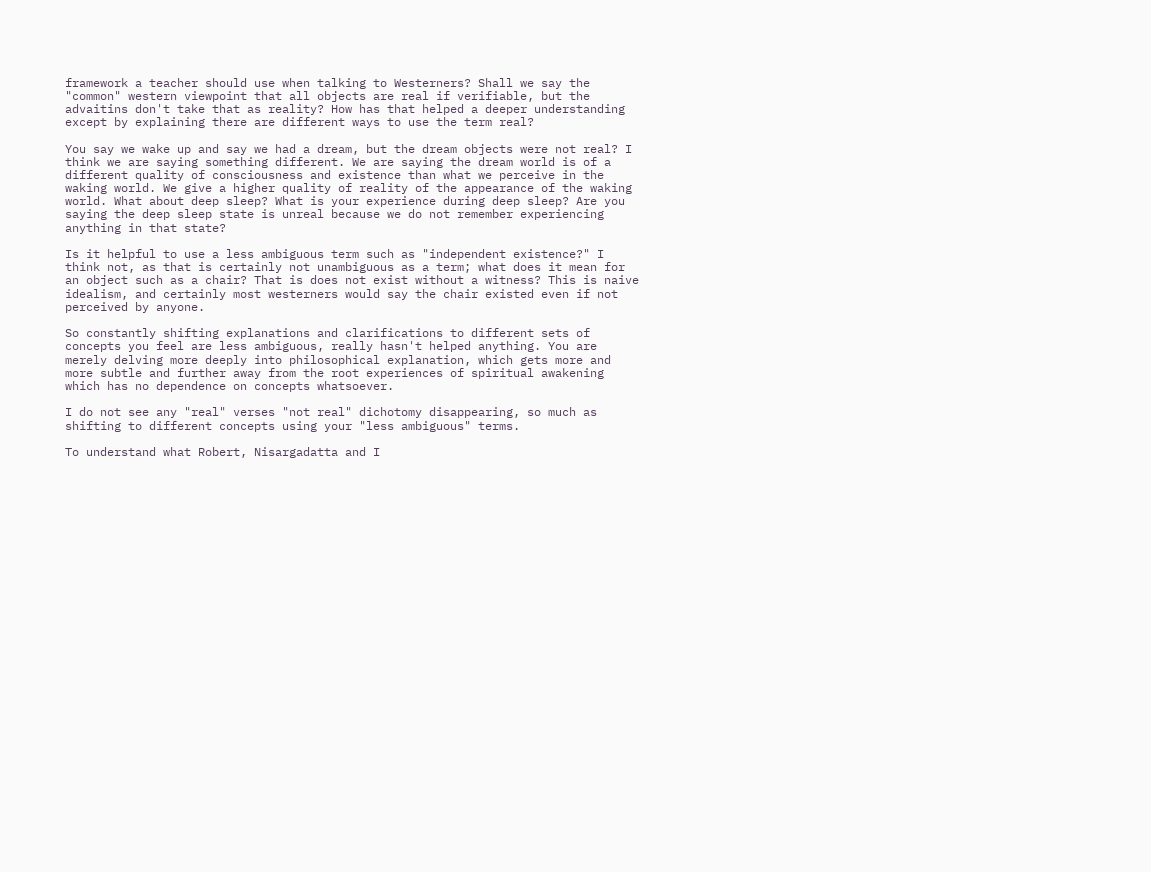framework a teacher should use when talking to Westerners? Shall we say the "common" western viewpoint that all objects are real if verifiable, but the advaitins don't take that as reality? How has that helped a deeper understanding except by explaining there are different ways to use the term real?

You say we wake up and say we had a dream, but the dream objects were not real? I think we are saying something different. We are saying the dream world is of a different quality of consciousness and existence than what we perceive in the waking world. We give a higher quality of reality of the appearance of the waking world. What about deep sleep? What is your experience during deep sleep? Are you saying the deep sleep state is unreal because we do not remember experiencing anything in that state?

Is it helpful to use a less ambiguous term such as "independent existence?" I think not, as that is certainly not unambiguous as a term; what does it mean for an object such as a chair? That is does not exist without a witness? This is naive idealism, and certainly most westerners would say the chair existed even if not perceived by anyone.

So constantly shifting explanations and clarifications to different sets of concepts you feel are less ambiguous, really hasn't helped anything. You are merely delving more deeply into philosophical explanation, which gets more and more subtle and further away from the root experiences of spiritual awakening which has no dependence on concepts whatsoever.

I do not see any "real" verses "not real" dichotomy disappearing, so much as shifting to different concepts using your "less ambiguous" terms.

To understand what Robert, Nisargadatta and I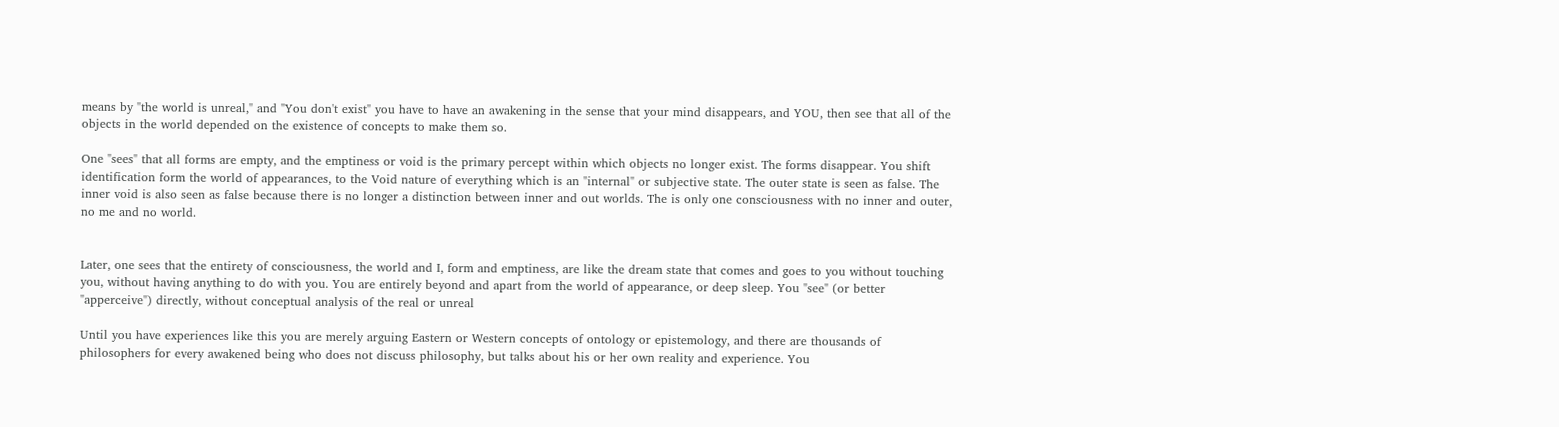means by "the world is unreal," and "You don't exist" you have to have an awakening in the sense that your mind disappears, and YOU, then see that all of the objects in the world depended on the existence of concepts to make them so.

One "sees" that all forms are empty, and the emptiness or void is the primary percept within which objects no longer exist. The forms disappear. You shift identification form the world of appearances, to the Void nature of everything which is an "internal" or subjective state. The outer state is seen as false. The inner void is also seen as false because there is no longer a distinction between inner and out worlds. The is only one consciousness with no inner and outer, no me and no world.


Later, one sees that the entirety of consciousness, the world and I, form and emptiness, are like the dream state that comes and goes to you without touching you, without having anything to do with you. You are entirely beyond and apart from the world of appearance, or deep sleep. You "see" (or better "apperceive") directly, without conceptual analysis of the real or unreal

Until you have experiences like this you are merely arguing Eastern or Western concepts of ontology or epistemology, and there are thousands of philosophers for every awakened being who does not discuss philosophy, but talks about his or her own reality and experience. You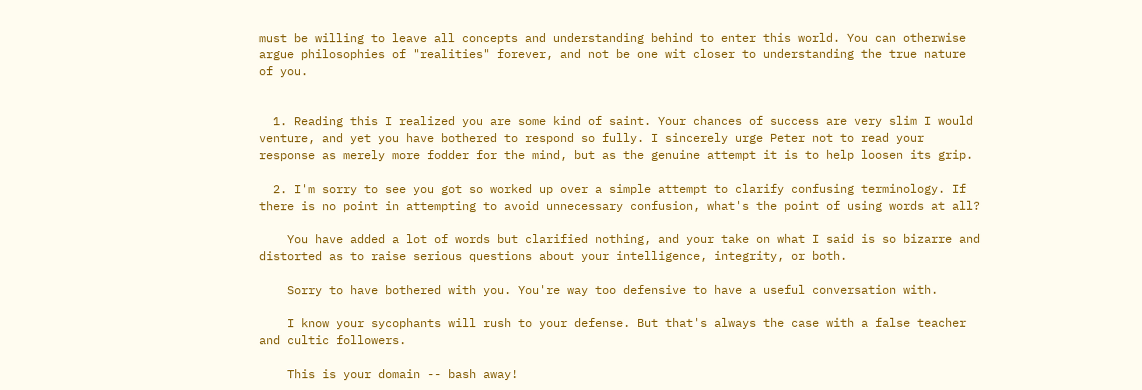must be willing to leave all concepts and understanding behind to enter this world. You can otherwise argue philosophies of "realities" forever, and not be one wit closer to understanding the true nature of you.


  1. Reading this I realized you are some kind of saint. Your chances of success are very slim I would venture, and yet you have bothered to respond so fully. I sincerely urge Peter not to read your response as merely more fodder for the mind, but as the genuine attempt it is to help loosen its grip.

  2. I'm sorry to see you got so worked up over a simple attempt to clarify confusing terminology. If there is no point in attempting to avoid unnecessary confusion, what's the point of using words at all?

    You have added a lot of words but clarified nothing, and your take on what I said is so bizarre and distorted as to raise serious questions about your intelligence, integrity, or both.

    Sorry to have bothered with you. You're way too defensive to have a useful conversation with.

    I know your sycophants will rush to your defense. But that's always the case with a false teacher and cultic followers.

    This is your domain -- bash away!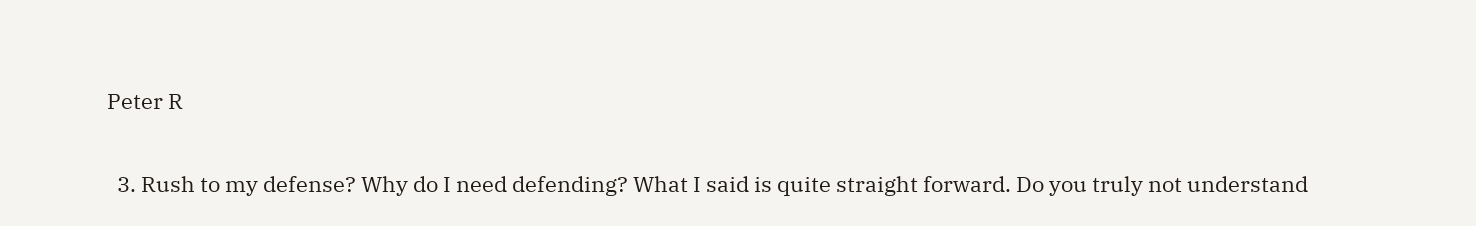Peter R

  3. Rush to my defense? Why do I need defending? What I said is quite straight forward. Do you truly not understand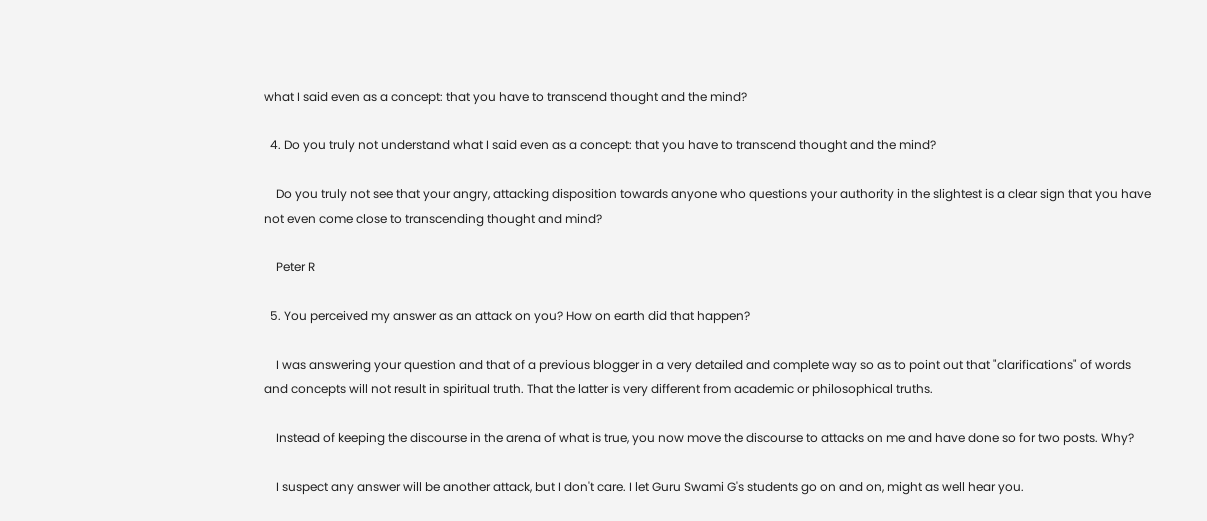what I said even as a concept: that you have to transcend thought and the mind?

  4. Do you truly not understand what I said even as a concept: that you have to transcend thought and the mind?

    Do you truly not see that your angry, attacking disposition towards anyone who questions your authority in the slightest is a clear sign that you have not even come close to transcending thought and mind?

    Peter R

  5. You perceived my answer as an attack on you? How on earth did that happen?

    I was answering your question and that of a previous blogger in a very detailed and complete way so as to point out that "clarifications" of words and concepts will not result in spiritual truth. That the latter is very different from academic or philosophical truths.

    Instead of keeping the discourse in the arena of what is true, you now move the discourse to attacks on me and have done so for two posts. Why?

    I suspect any answer will be another attack, but I don't care. I let Guru Swami G's students go on and on, might as well hear you.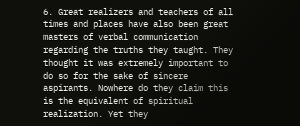6. Great realizers and teachers of all times and places have also been great masters of verbal communication regarding the truths they taught. They thought it was extremely important to do so for the sake of sincere aspirants. Nowhere do they claim this is the equivalent of spiritual realization. Yet they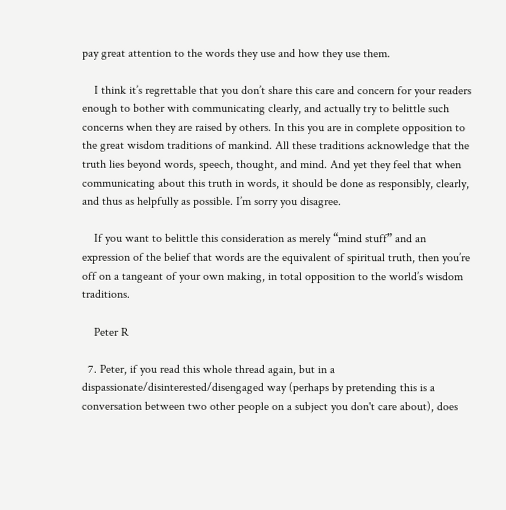pay great attention to the words they use and how they use them.

    I think it’s regrettable that you don’t share this care and concern for your readers enough to bother with communicating clearly, and actually try to belittle such concerns when they are raised by others. In this you are in complete opposition to the great wisdom traditions of mankind. All these traditions acknowledge that the truth lies beyond words, speech, thought, and mind. And yet they feel that when communicating about this truth in words, it should be done as responsibly, clearly, and thus as helpfully as possible. I’m sorry you disagree.

    If you want to belittle this consideration as merely “mind stuff” and an expression of the belief that words are the equivalent of spiritual truth, then you’re off on a tangeant of your own making, in total opposition to the world’s wisdom traditions.

    Peter R

  7. Peter, if you read this whole thread again, but in a dispassionate/disinterested/disengaged way (perhaps by pretending this is a conversation between two other people on a subject you don't care about), does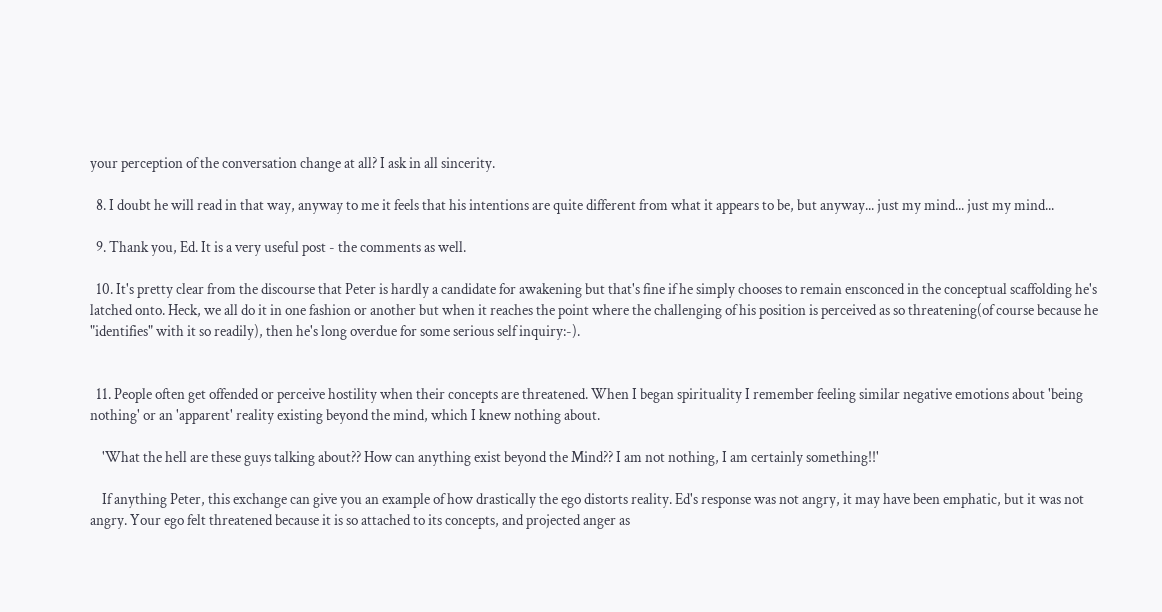your perception of the conversation change at all? I ask in all sincerity.

  8. I doubt he will read in that way, anyway to me it feels that his intentions are quite different from what it appears to be, but anyway... just my mind... just my mind...

  9. Thank you, Ed. It is a very useful post - the comments as well.

  10. It's pretty clear from the discourse that Peter is hardly a candidate for awakening but that's fine if he simply chooses to remain ensconced in the conceptual scaffolding he's latched onto. Heck, we all do it in one fashion or another but when it reaches the point where the challenging of his position is perceived as so threatening(of course because he "identifies" with it so readily), then he's long overdue for some serious self inquiry:-).


  11. People often get offended or perceive hostility when their concepts are threatened. When I began spirituality I remember feeling similar negative emotions about 'being nothing' or an 'apparent' reality existing beyond the mind, which I knew nothing about.

    'What the hell are these guys talking about?? How can anything exist beyond the Mind?? I am not nothing, I am certainly something!!'

    If anything Peter, this exchange can give you an example of how drastically the ego distorts reality. Ed's response was not angry, it may have been emphatic, but it was not angry. Your ego felt threatened because it is so attached to its concepts, and projected anger as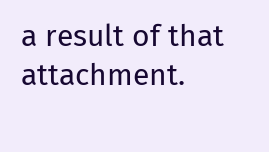a result of that attachment.